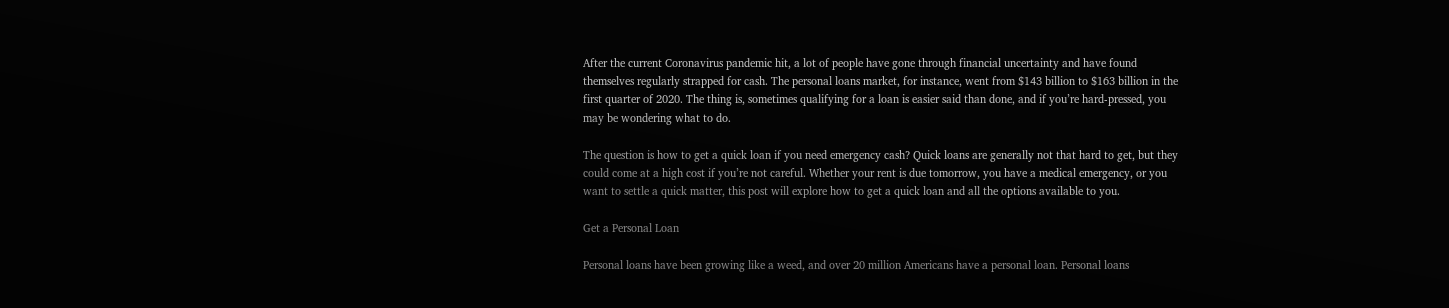After the current Coronavirus pandemic hit, a lot of people have gone through financial uncertainty and have found themselves regularly strapped for cash. The personal loans market, for instance, went from $143 billion to $163 billion in the first quarter of 2020. The thing is, sometimes qualifying for a loan is easier said than done, and if you’re hard-pressed, you may be wondering what to do.

The question is how to get a quick loan if you need emergency cash? Quick loans are generally not that hard to get, but they could come at a high cost if you’re not careful. Whether your rent is due tomorrow, you have a medical emergency, or you want to settle a quick matter, this post will explore how to get a quick loan and all the options available to you.

Get a Personal Loan

Personal loans have been growing like a weed, and over 20 million Americans have a personal loan. Personal loans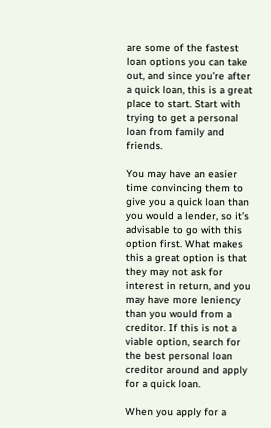are some of the fastest loan options you can take out, and since you’re after a quick loan, this is a great place to start. Start with trying to get a personal loan from family and friends.

You may have an easier time convincing them to give you a quick loan than you would a lender, so it’s advisable to go with this option first. What makes this a great option is that they may not ask for interest in return, and you may have more leniency than you would from a creditor. If this is not a viable option, search for the best personal loan creditor around and apply for a quick loan.

When you apply for a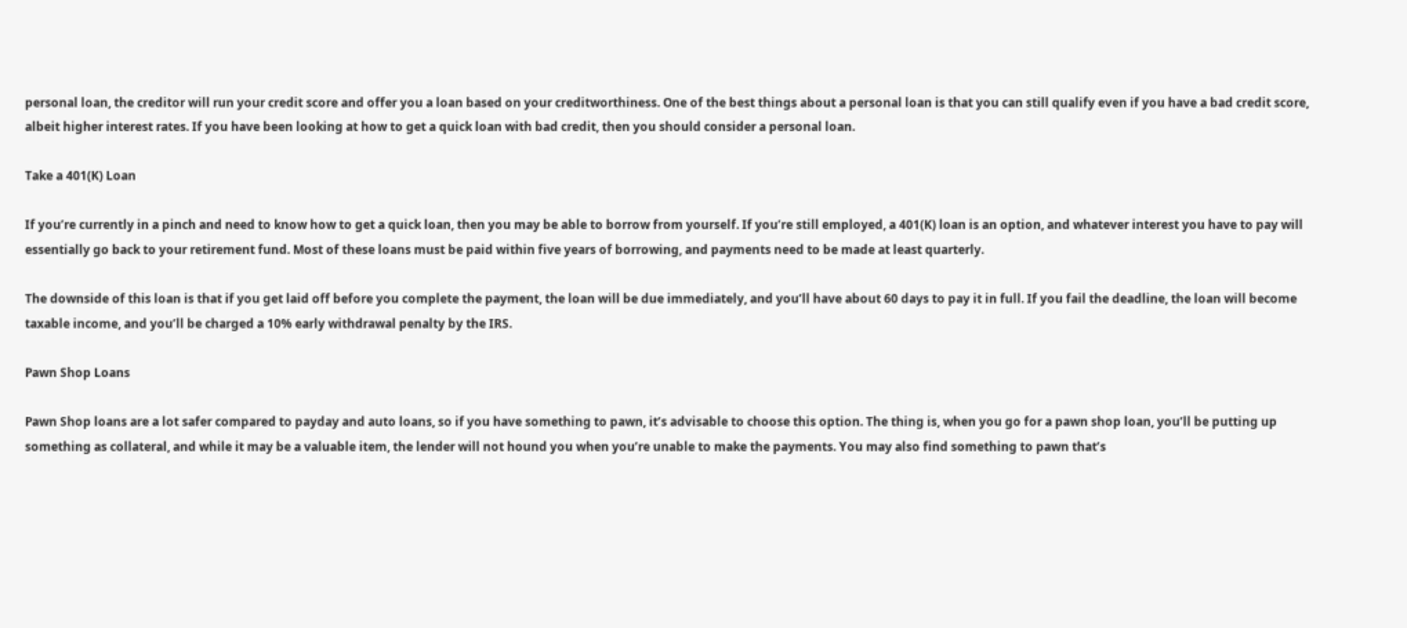personal loan, the creditor will run your credit score and offer you a loan based on your creditworthiness. One of the best things about a personal loan is that you can still qualify even if you have a bad credit score, albeit higher interest rates. If you have been looking at how to get a quick loan with bad credit, then you should consider a personal loan.

Take a 401(K) Loan

If you’re currently in a pinch and need to know how to get a quick loan, then you may be able to borrow from yourself. If you’re still employed, a 401(K) loan is an option, and whatever interest you have to pay will essentially go back to your retirement fund. Most of these loans must be paid within five years of borrowing, and payments need to be made at least quarterly.

The downside of this loan is that if you get laid off before you complete the payment, the loan will be due immediately, and you’ll have about 60 days to pay it in full. If you fail the deadline, the loan will become taxable income, and you’ll be charged a 10% early withdrawal penalty by the IRS.

Pawn Shop Loans

Pawn Shop loans are a lot safer compared to payday and auto loans, so if you have something to pawn, it’s advisable to choose this option. The thing is, when you go for a pawn shop loan, you’ll be putting up something as collateral, and while it may be a valuable item, the lender will not hound you when you’re unable to make the payments. You may also find something to pawn that’s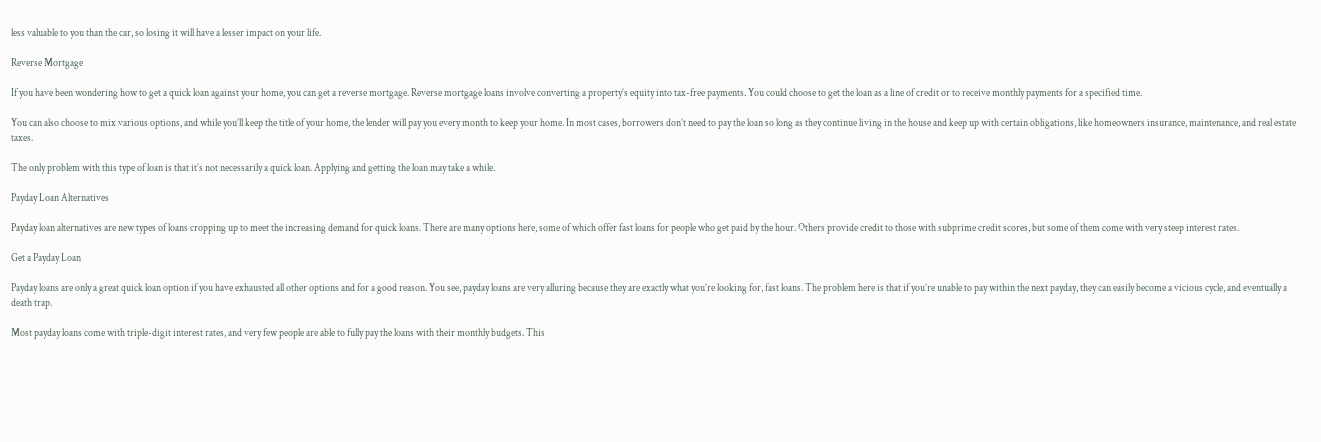less valuable to you than the car, so losing it will have a lesser impact on your life.

Reverse Mortgage

If you have been wondering how to get a quick loan against your home, you can get a reverse mortgage. Reverse mortgage loans involve converting a property’s equity into tax-free payments. You could choose to get the loan as a line of credit or to receive monthly payments for a specified time.

You can also choose to mix various options, and while you’ll keep the title of your home, the lender will pay you every month to keep your home. In most cases, borrowers don’t need to pay the loan so long as they continue living in the house and keep up with certain obligations, like homeowners insurance, maintenance, and real estate taxes.

The only problem with this type of loan is that it’s not necessarily a quick loan. Applying and getting the loan may take a while.

Payday Loan Alternatives

Payday loan alternatives are new types of loans cropping up to meet the increasing demand for quick loans. There are many options here, some of which offer fast loans for people who get paid by the hour. Others provide credit to those with subprime credit scores, but some of them come with very steep interest rates.

Get a Payday Loan

Payday loans are only a great quick loan option if you have exhausted all other options and for a good reason. You see, payday loans are very alluring because they are exactly what you’re looking for, fast loans. The problem here is that if you’re unable to pay within the next payday, they can easily become a vicious cycle, and eventually a death trap.

Most payday loans come with triple-digit interest rates, and very few people are able to fully pay the loans with their monthly budgets. This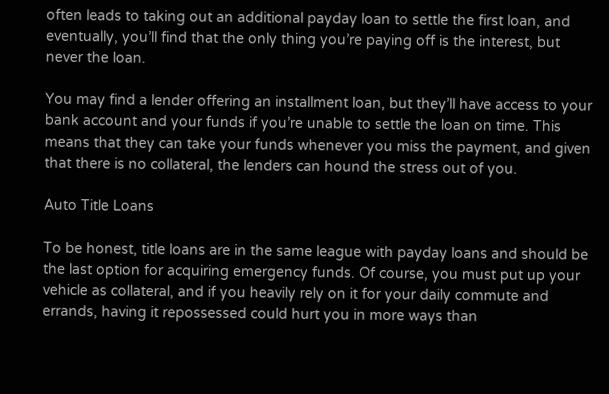often leads to taking out an additional payday loan to settle the first loan, and eventually, you’ll find that the only thing you’re paying off is the interest, but never the loan.

You may find a lender offering an installment loan, but they’ll have access to your bank account and your funds if you’re unable to settle the loan on time. This means that they can take your funds whenever you miss the payment, and given that there is no collateral, the lenders can hound the stress out of you.

Auto Title Loans

To be honest, title loans are in the same league with payday loans and should be the last option for acquiring emergency funds. Of course, you must put up your vehicle as collateral, and if you heavily rely on it for your daily commute and errands, having it repossessed could hurt you in more ways than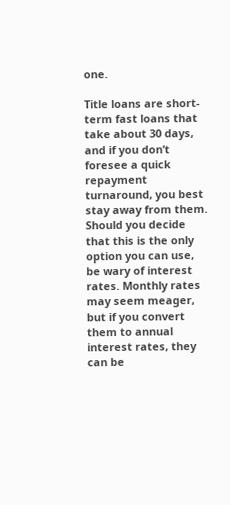one.

Title loans are short-term fast loans that take about 30 days, and if you don’t foresee a quick repayment turnaround, you best stay away from them. Should you decide that this is the only option you can use, be wary of interest rates. Monthly rates may seem meager, but if you convert them to annual interest rates, they can be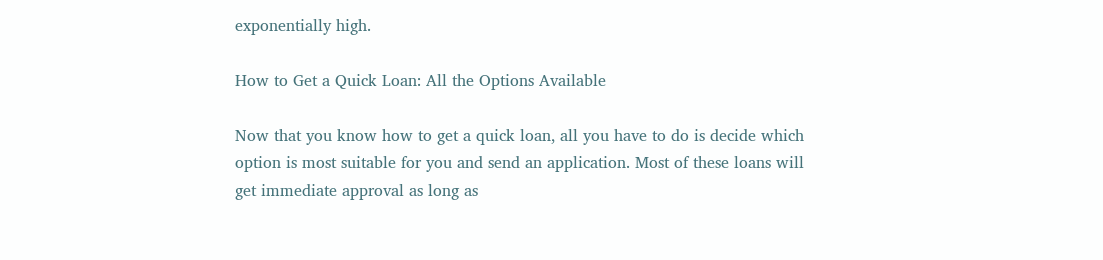exponentially high.

How to Get a Quick Loan: All the Options Available

Now that you know how to get a quick loan, all you have to do is decide which option is most suitable for you and send an application. Most of these loans will get immediate approval as long as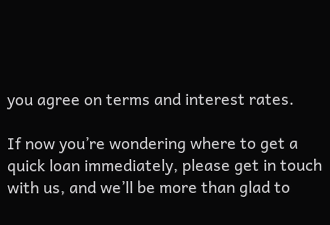you agree on terms and interest rates.

If now you’re wondering where to get a quick loan immediately, please get in touch with us, and we’ll be more than glad to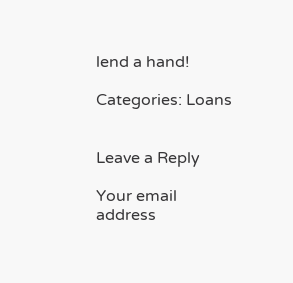lend a hand!

Categories: Loans


Leave a Reply

Your email address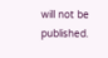will not be published.